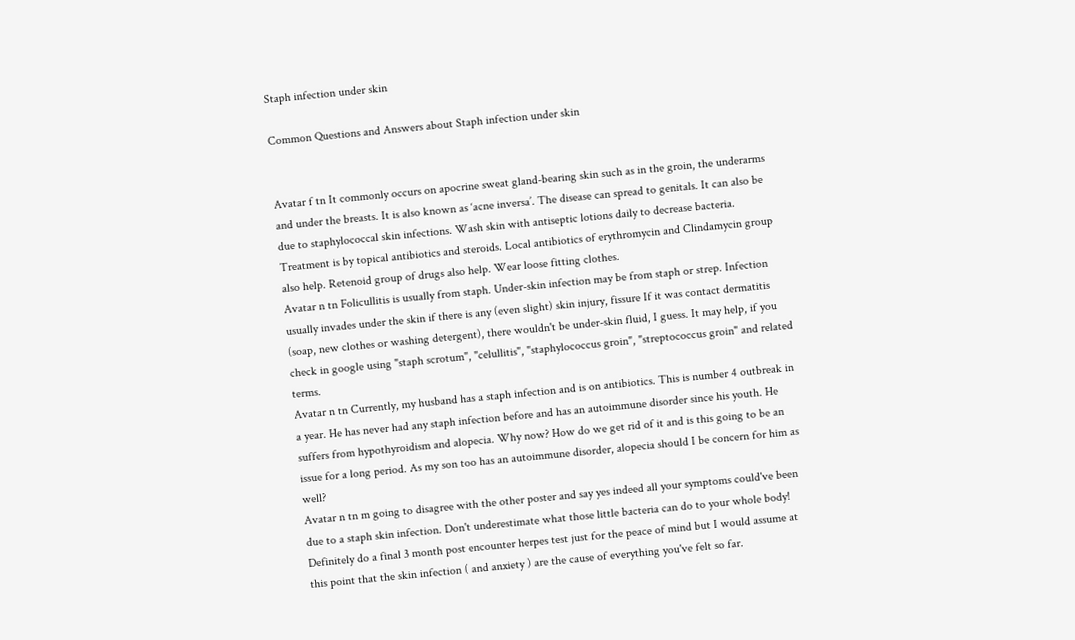Staph infection under skin

Common Questions and Answers about Staph infection under skin


Avatar f tn It commonly occurs on apocrine sweat gland-bearing skin such as in the groin, the underarms and under the breasts. It is also known as ‘acne inversa’. The disease can spread to genitals. It can also be due to staphylococcal skin infections. Wash skin with antiseptic lotions daily to decrease bacteria. Treatment is by topical antibiotics and steroids. Local antibiotics of erythromycin and Clindamycin group also help. Retenoid group of drugs also help. Wear loose fitting clothes.
Avatar n tn Folicullitis is usually from staph. Under-skin infection may be from staph or strep. Infection usually invades under the skin if there is any (even slight) skin injury, fissure If it was contact dermatitis (soap, new clothes or washing detergent), there wouldn't be under-skin fluid, I guess. It may help, if you check in google using "staph scrotum", "celullitis", "staphylococcus groin", "streptococcus groin" and related terms.
Avatar n tn Currently, my husband has a staph infection and is on antibiotics. This is number 4 outbreak in a year. He has never had any staph infection before and has an autoimmune disorder since his youth. He suffers from hypothyroidism and alopecia. Why now? How do we get rid of it and is this going to be an issue for a long period. As my son too has an autoimmune disorder, alopecia should I be concern for him as well?
Avatar n tn m going to disagree with the other poster and say yes indeed all your symptoms could've been due to a staph skin infection. Don't underestimate what those little bacteria can do to your whole body! Definitely do a final 3 month post encounter herpes test just for the peace of mind but I would assume at this point that the skin infection ( and anxiety ) are the cause of everything you've felt so far.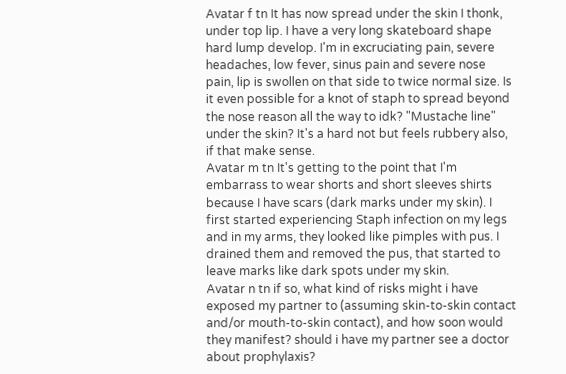Avatar f tn It has now spread under the skin I thonk, under top lip. I have a very long skateboard shape hard lump develop. I'm in excruciating pain, severe headaches, low fever, sinus pain and severe nose pain, lip is swollen on that side to twice normal size. Is it even possible for a knot of staph to spread beyond the nose reason all the way to idk? "Mustache line" under the skin? It's a hard not but feels rubbery also, if that make sense.
Avatar m tn It's getting to the point that I'm embarrass to wear shorts and short sleeves shirts because I have scars (dark marks under my skin). I first started experiencing Staph infection on my legs and in my arms, they looked like pimples with pus. I drained them and removed the pus, that started to leave marks like dark spots under my skin.
Avatar n tn if so, what kind of risks might i have exposed my partner to (assuming skin-to-skin contact and/or mouth-to-skin contact), and how soon would they manifest? should i have my partner see a doctor about prophylaxis?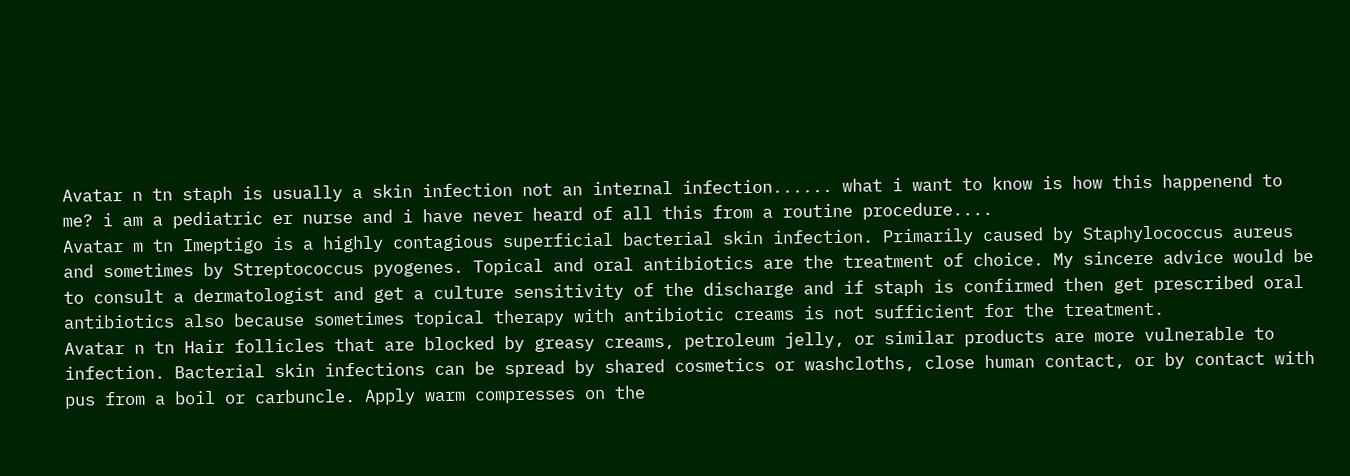Avatar n tn staph is usually a skin infection not an internal infection...... what i want to know is how this happenend to me? i am a pediatric er nurse and i have never heard of all this from a routine procedure....
Avatar m tn Imeptigo is a highly contagious superficial bacterial skin infection. Primarily caused by Staphylococcus aureus and sometimes by Streptococcus pyogenes. Topical and oral antibiotics are the treatment of choice. My sincere advice would be to consult a dermatologist and get a culture sensitivity of the discharge and if staph is confirmed then get prescribed oral antibiotics also because sometimes topical therapy with antibiotic creams is not sufficient for the treatment.
Avatar n tn Hair follicles that are blocked by greasy creams, petroleum jelly, or similar products are more vulnerable to infection. Bacterial skin infections can be spread by shared cosmetics or washcloths, close human contact, or by contact with pus from a boil or carbuncle. Apply warm compresses on the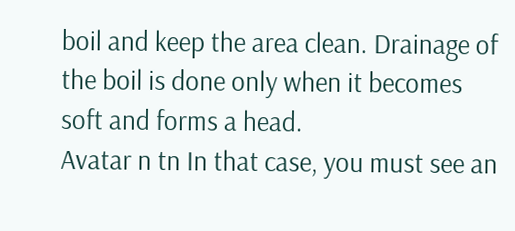boil and keep the area clean. Drainage of the boil is done only when it becomes soft and forms a head.
Avatar n tn In that case, you must see an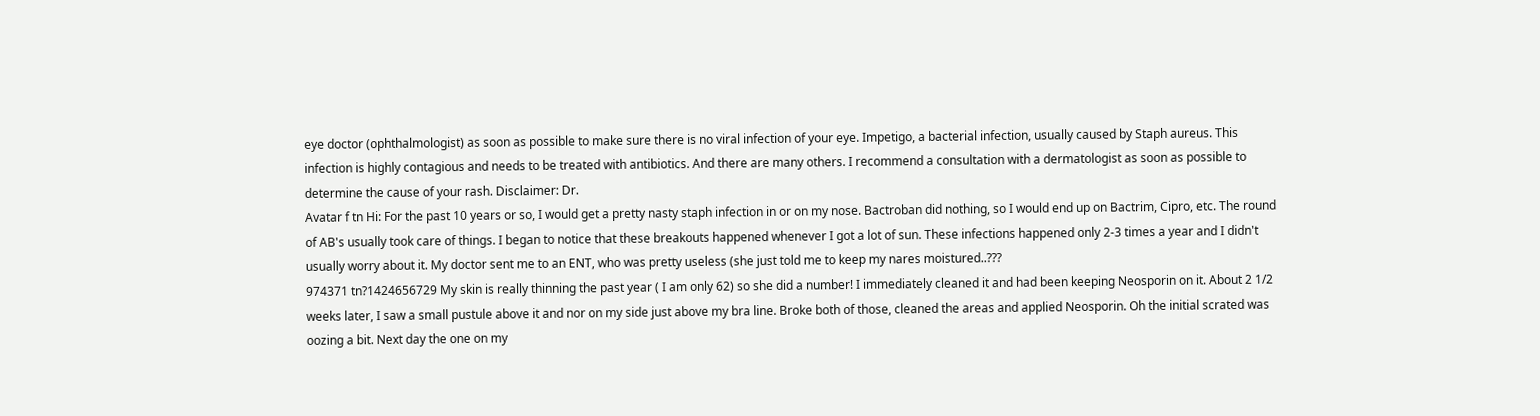eye doctor (ophthalmologist) as soon as possible to make sure there is no viral infection of your eye. Impetigo, a bacterial infection, usually caused by Staph aureus. This infection is highly contagious and needs to be treated with antibiotics. And there are many others. I recommend a consultation with a dermatologist as soon as possible to determine the cause of your rash. Disclaimer: Dr.
Avatar f tn Hi: For the past 10 years or so, I would get a pretty nasty staph infection in or on my nose. Bactroban did nothing, so I would end up on Bactrim, Cipro, etc. The round of AB's usually took care of things. I began to notice that these breakouts happened whenever I got a lot of sun. These infections happened only 2-3 times a year and I didn't usually worry about it. My doctor sent me to an ENT, who was pretty useless (she just told me to keep my nares moistured..???
974371 tn?1424656729 My skin is really thinning the past year ( I am only 62) so she did a number! I immediately cleaned it and had been keeping Neosporin on it. About 2 1/2 weeks later, I saw a small pustule above it and nor on my side just above my bra line. Broke both of those, cleaned the areas and applied Neosporin. Oh the initial scrated was oozing a bit. Next day the one on my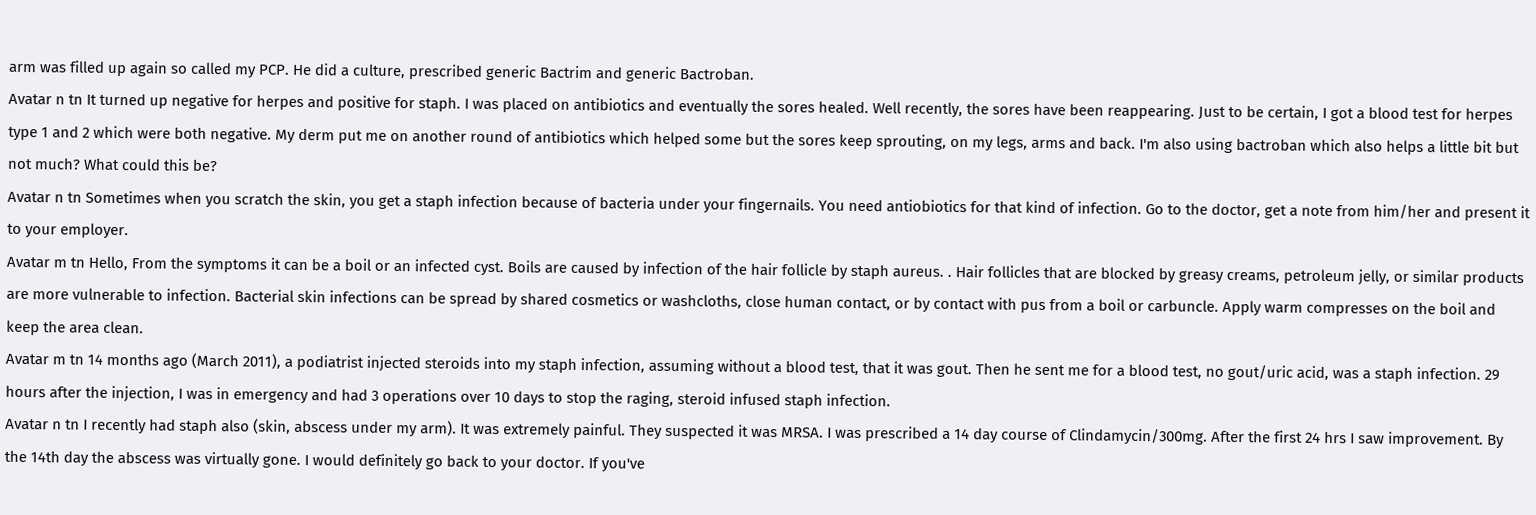arm was filled up again so called my PCP. He did a culture, prescribed generic Bactrim and generic Bactroban.
Avatar n tn It turned up negative for herpes and positive for staph. I was placed on antibiotics and eventually the sores healed. Well recently, the sores have been reappearing. Just to be certain, I got a blood test for herpes type 1 and 2 which were both negative. My derm put me on another round of antibiotics which helped some but the sores keep sprouting, on my legs, arms and back. I'm also using bactroban which also helps a little bit but not much? What could this be?
Avatar n tn Sometimes when you scratch the skin, you get a staph infection because of bacteria under your fingernails. You need antiobiotics for that kind of infection. Go to the doctor, get a note from him/her and present it to your employer.
Avatar m tn Hello, From the symptoms it can be a boil or an infected cyst. Boils are caused by infection of the hair follicle by staph aureus. . Hair follicles that are blocked by greasy creams, petroleum jelly, or similar products are more vulnerable to infection. Bacterial skin infections can be spread by shared cosmetics or washcloths, close human contact, or by contact with pus from a boil or carbuncle. Apply warm compresses on the boil and keep the area clean.
Avatar m tn 14 months ago (March 2011), a podiatrist injected steroids into my staph infection, assuming without a blood test, that it was gout. Then he sent me for a blood test, no gout/uric acid, was a staph infection. 29 hours after the injection, I was in emergency and had 3 operations over 10 days to stop the raging, steroid infused staph infection.
Avatar n tn I recently had staph also (skin, abscess under my arm). It was extremely painful. They suspected it was MRSA. I was prescribed a 14 day course of Clindamycin/300mg. After the first 24 hrs I saw improvement. By the 14th day the abscess was virtually gone. I would definitely go back to your doctor. If you've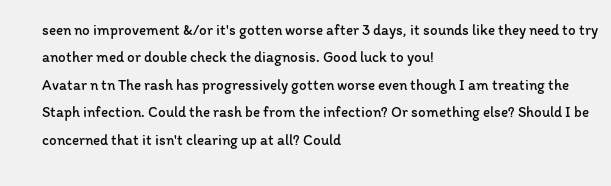seen no improvement &/or it's gotten worse after 3 days, it sounds like they need to try another med or double check the diagnosis. Good luck to you!
Avatar n tn The rash has progressively gotten worse even though I am treating the Staph infection. Could the rash be from the infection? Or something else? Should I be concerned that it isn't clearing up at all? Could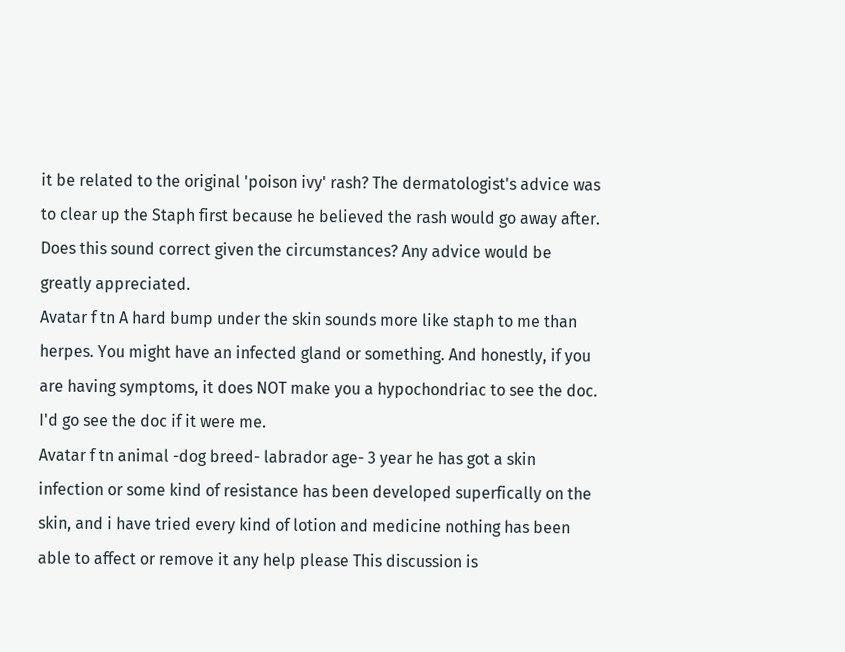it be related to the original 'poison ivy' rash? The dermatologist's advice was to clear up the Staph first because he believed the rash would go away after. Does this sound correct given the circumstances? Any advice would be greatly appreciated.
Avatar f tn A hard bump under the skin sounds more like staph to me than herpes. You might have an infected gland or something. And honestly, if you are having symptoms, it does NOT make you a hypochondriac to see the doc. I'd go see the doc if it were me.
Avatar f tn animal -dog breed- labrador age- 3 year he has got a skin infection or some kind of resistance has been developed superfically on the skin, and i have tried every kind of lotion and medicine nothing has been able to affect or remove it any help please This discussion is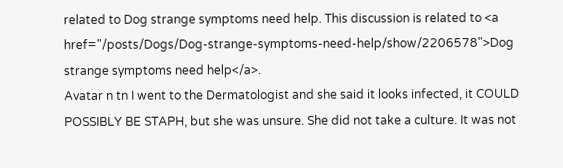related to Dog strange symptoms need help. This discussion is related to <a href="/posts/Dogs/Dog-strange-symptoms-need-help/show/2206578">Dog strange symptoms need help</a>.
Avatar n tn I went to the Dermatologist and she said it looks infected, it COULD POSSIBLY BE STAPH, but she was unsure. She did not take a culture. It was not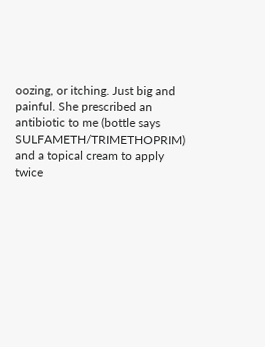oozing, or itching. Just big and painful. She prescribed an antibiotic to me (bottle says SULFAMETH/TRIMETHOPRIM) and a topical cream to apply twice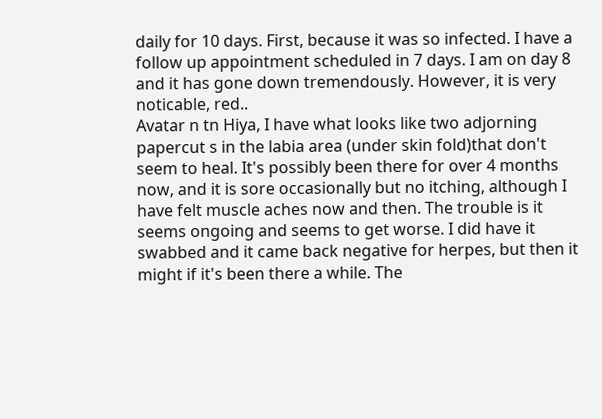daily for 10 days. First, because it was so infected. I have a follow up appointment scheduled in 7 days. I am on day 8 and it has gone down tremendously. However, it is very noticable, red..
Avatar n tn Hiya, I have what looks like two adjorning papercut s in the labia area (under skin fold)that don't seem to heal. It's possibly been there for over 4 months now, and it is sore occasionally but no itching, although I have felt muscle aches now and then. The trouble is it seems ongoing and seems to get worse. I did have it swabbed and it came back negative for herpes, but then it might if it's been there a while. The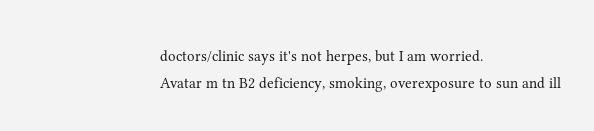doctors/clinic says it's not herpes, but I am worried.
Avatar m tn B2 deficiency, smoking, overexposure to sun and ill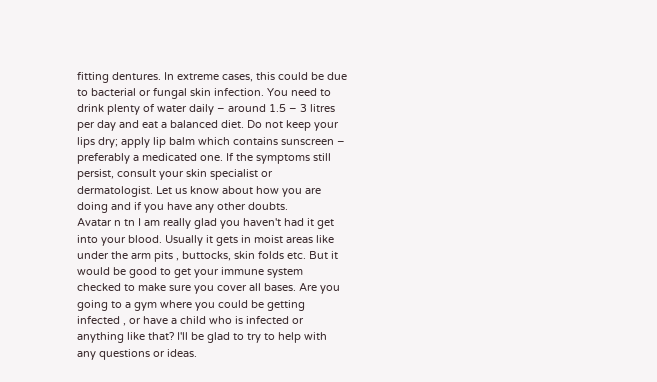fitting dentures. In extreme cases, this could be due to bacterial or fungal skin infection. You need to drink plenty of water daily – around 1.5 – 3 litres per day and eat a balanced diet. Do not keep your lips dry; apply lip balm which contains sunscreen – preferably a medicated one. If the symptoms still persist, consult your skin specialist or dermatologist. Let us know about how you are doing and if you have any other doubts.
Avatar n tn I am really glad you haven't had it get into your blood. Usually it gets in moist areas like under the arm pits , buttocks, skin folds etc. But it would be good to get your immune system checked to make sure you cover all bases. Are you going to a gym where you could be getting infected , or have a child who is infected or anything like that? I'll be glad to try to help with any questions or ideas.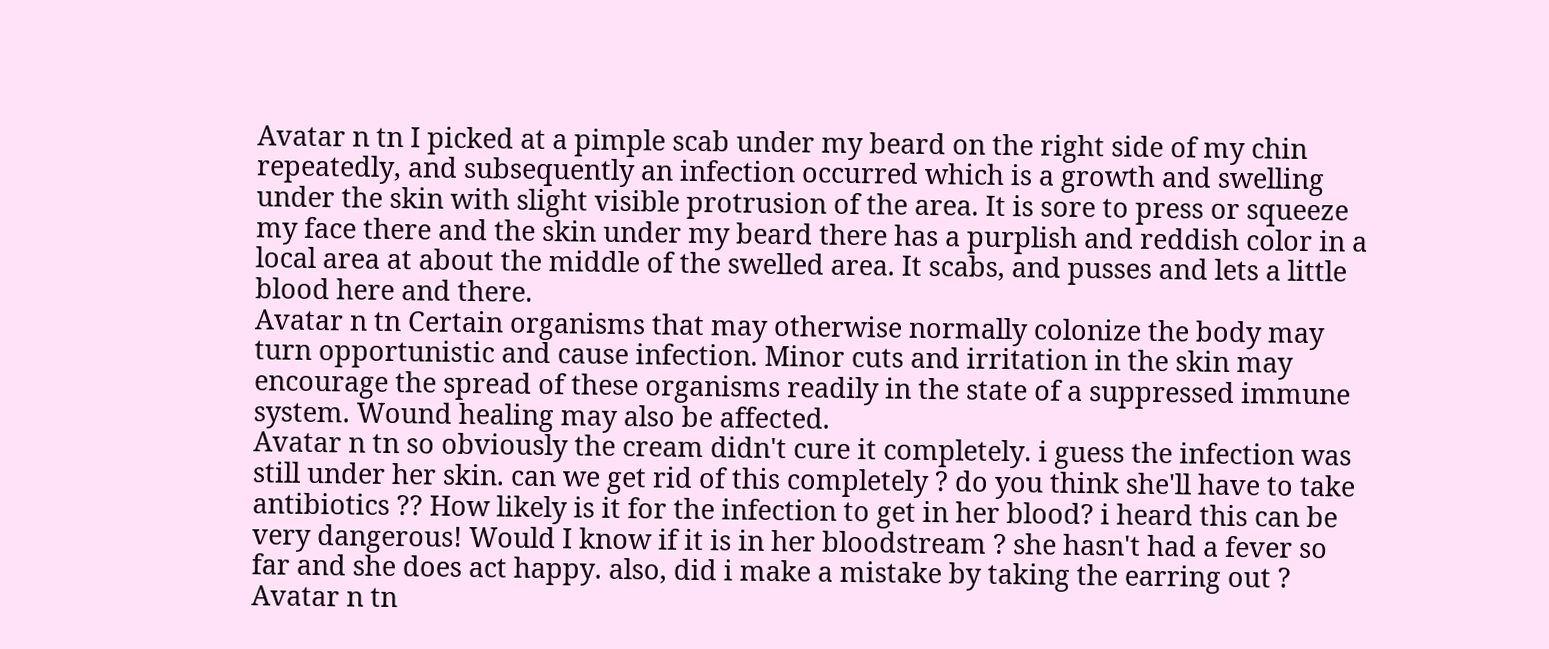Avatar n tn I picked at a pimple scab under my beard on the right side of my chin repeatedly, and subsequently an infection occurred which is a growth and swelling under the skin with slight visible protrusion of the area. It is sore to press or squeeze my face there and the skin under my beard there has a purplish and reddish color in a local area at about the middle of the swelled area. It scabs, and pusses and lets a little blood here and there.
Avatar n tn Certain organisms that may otherwise normally colonize the body may turn opportunistic and cause infection. Minor cuts and irritation in the skin may encourage the spread of these organisms readily in the state of a suppressed immune system. Wound healing may also be affected.
Avatar n tn so obviously the cream didn't cure it completely. i guess the infection was still under her skin. can we get rid of this completely ? do you think she'll have to take antibiotics ?? How likely is it for the infection to get in her blood? i heard this can be very dangerous! Would I know if it is in her bloodstream ? she hasn't had a fever so far and she does act happy. also, did i make a mistake by taking the earring out ?
Avatar n tn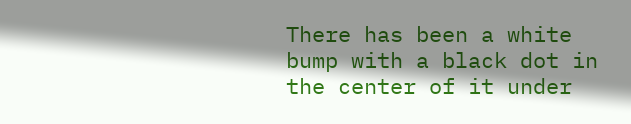There has been a white bump with a black dot in the center of it under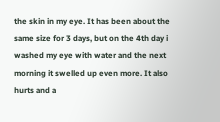the skin in my eye. It has been about the same size for 3 days, but on the 4th day i washed my eye with water and the next morning it swelled up even more. It also hurts and a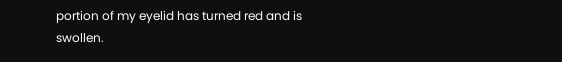portion of my eyelid has turned red and is swollen.